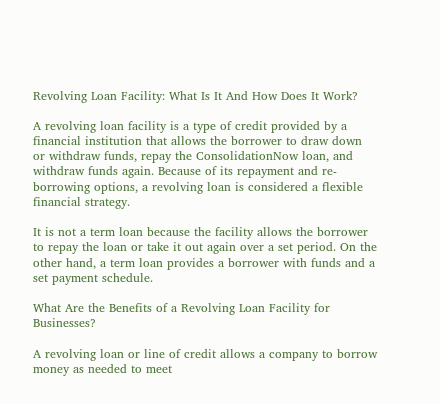Revolving Loan Facility: What Is It And How Does It Work?

A revolving loan facility is a type of credit provided by a financial institution that allows the borrower to draw down or withdraw funds, repay the ConsolidationNow loan, and withdraw funds again. Because of its repayment and re-borrowing options, a revolving loan is considered a flexible financial strategy.

It is not a term loan because the facility allows the borrower to repay the loan or take it out again over a set period. On the other hand, a term loan provides a borrower with funds and a set payment schedule.

What Are the Benefits of a Revolving Loan Facility for Businesses?

A revolving loan or line of credit allows a company to borrow money as needed to meet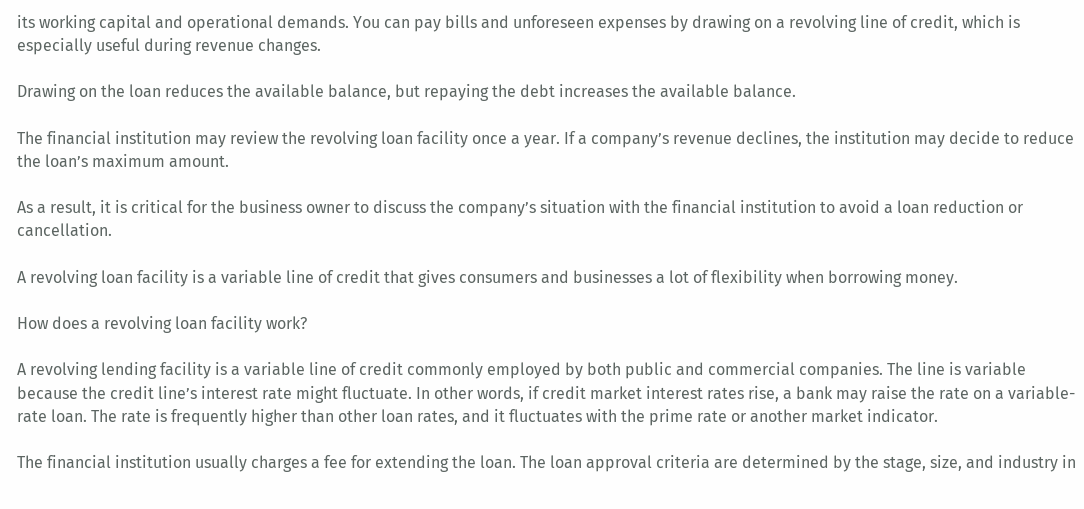its working capital and operational demands. You can pay bills and unforeseen expenses by drawing on a revolving line of credit, which is especially useful during revenue changes.

Drawing on the loan reduces the available balance, but repaying the debt increases the available balance.

The financial institution may review the revolving loan facility once a year. If a company’s revenue declines, the institution may decide to reduce the loan’s maximum amount.

As a result, it is critical for the business owner to discuss the company’s situation with the financial institution to avoid a loan reduction or cancellation.

A revolving loan facility is a variable line of credit that gives consumers and businesses a lot of flexibility when borrowing money.

How does a revolving loan facility work?

A revolving lending facility is a variable line of credit commonly employed by both public and commercial companies. The line is variable because the credit line’s interest rate might fluctuate. In other words, if credit market interest rates rise, a bank may raise the rate on a variable-rate loan. The rate is frequently higher than other loan rates, and it fluctuates with the prime rate or another market indicator.

The financial institution usually charges a fee for extending the loan. The loan approval criteria are determined by the stage, size, and industry in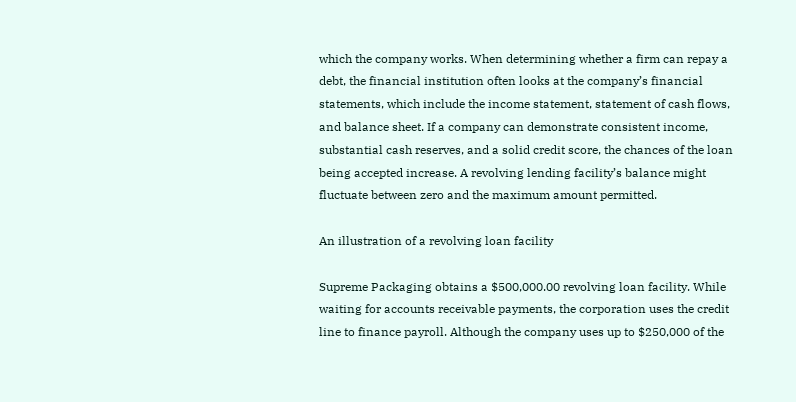which the company works. When determining whether a firm can repay a debt, the financial institution often looks at the company’s financial statements, which include the income statement, statement of cash flows, and balance sheet. If a company can demonstrate consistent income, substantial cash reserves, and a solid credit score, the chances of the loan being accepted increase. A revolving lending facility’s balance might fluctuate between zero and the maximum amount permitted.

An illustration of a revolving loan facility

Supreme Packaging obtains a $500,000.00 revolving loan facility. While waiting for accounts receivable payments, the corporation uses the credit line to finance payroll. Although the company uses up to $250,000 of the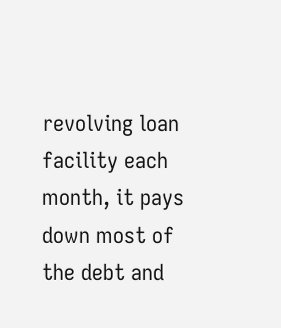revolving loan facility each month, it pays down most of the debt and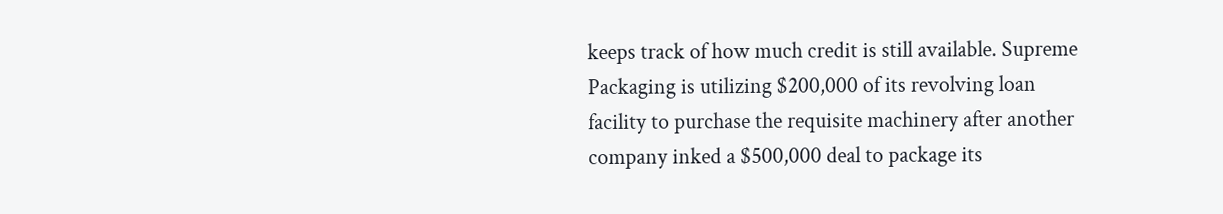keeps track of how much credit is still available. Supreme Packaging is utilizing $200,000 of its revolving loan facility to purchase the requisite machinery after another company inked a $500,000 deal to package its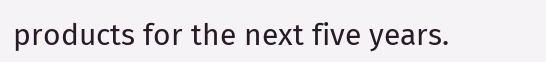products for the next five years.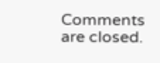Comments are closed.